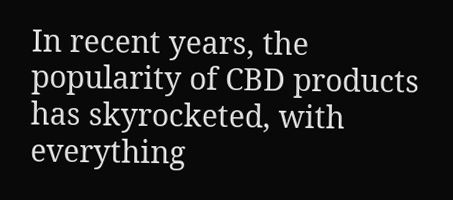In recent years, the popularity of CBD products has skyrocketed, with everything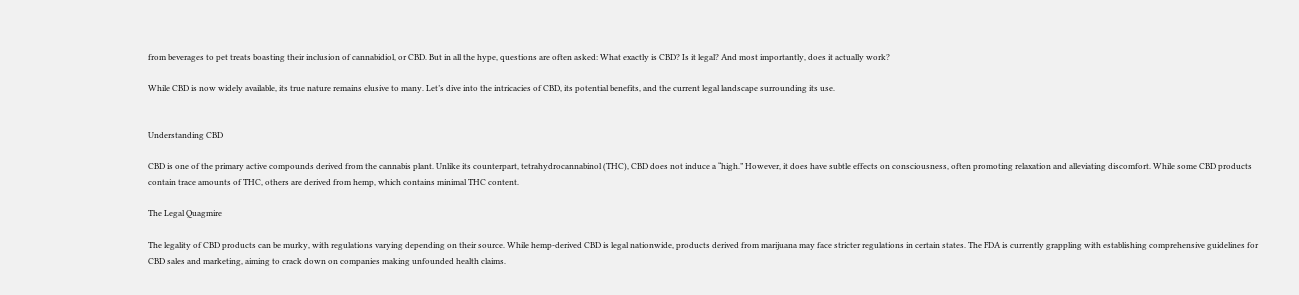from beverages to pet treats boasting their inclusion of cannabidiol, or CBD. But in all the hype, questions are often asked: What exactly is CBD? Is it legal? And most importantly, does it actually work?

While CBD is now widely available, its true nature remains elusive to many. Let’s dive into the intricacies of CBD, its potential benefits, and the current legal landscape surrounding its use.


Understanding CBD

CBD is one of the primary active compounds derived from the cannabis plant. Unlike its counterpart, tetrahydrocannabinol (THC), CBD does not induce a “high.” However, it does have subtle effects on consciousness, often promoting relaxation and alleviating discomfort. While some CBD products contain trace amounts of THC, others are derived from hemp, which contains minimal THC content.

The Legal Quagmire

The legality of CBD products can be murky, with regulations varying depending on their source. While hemp-derived CBD is legal nationwide, products derived from marijuana may face stricter regulations in certain states. The FDA is currently grappling with establishing comprehensive guidelines for CBD sales and marketing, aiming to crack down on companies making unfounded health claims.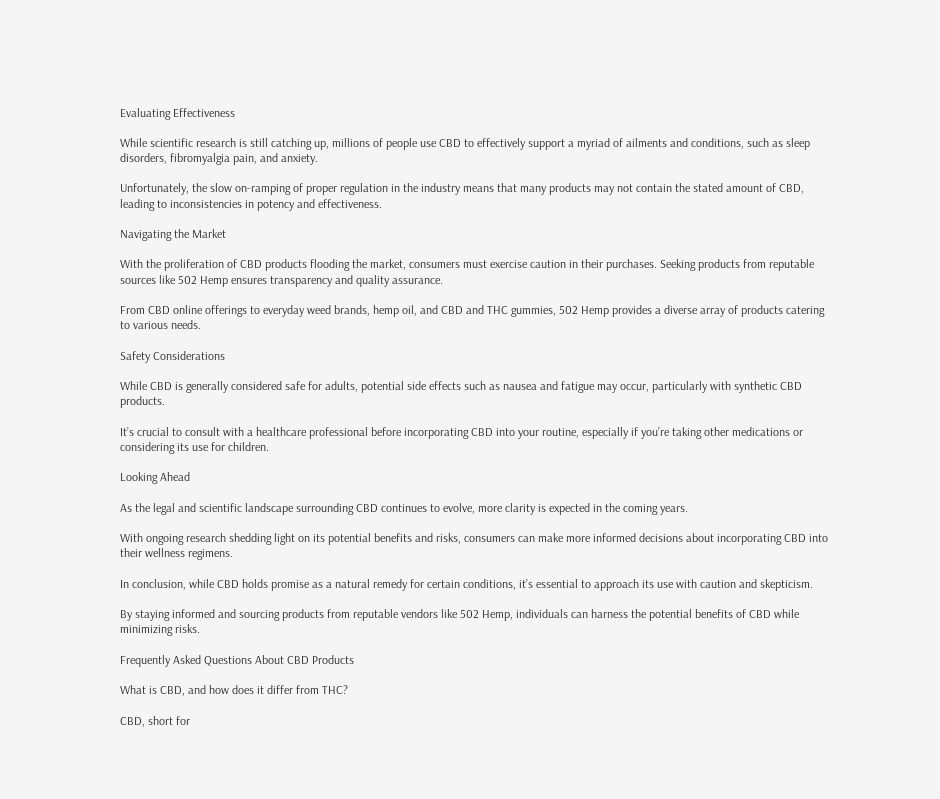Evaluating Effectiveness

While scientific research is still catching up, millions of people use CBD to effectively support a myriad of ailments and conditions, such as sleep disorders, fibromyalgia pain, and anxiety.

Unfortunately, the slow on-ramping of proper regulation in the industry means that many products may not contain the stated amount of CBD, leading to inconsistencies in potency and effectiveness.

Navigating the Market

With the proliferation of CBD products flooding the market, consumers must exercise caution in their purchases. Seeking products from reputable sources like 502 Hemp ensures transparency and quality assurance.

From CBD online offerings to everyday weed brands, hemp oil, and CBD and THC gummies, 502 Hemp provides a diverse array of products catering to various needs.

Safety Considerations

While CBD is generally considered safe for adults, potential side effects such as nausea and fatigue may occur, particularly with synthetic CBD products.

It’s crucial to consult with a healthcare professional before incorporating CBD into your routine, especially if you’re taking other medications or considering its use for children.

Looking Ahead

As the legal and scientific landscape surrounding CBD continues to evolve, more clarity is expected in the coming years.

With ongoing research shedding light on its potential benefits and risks, consumers can make more informed decisions about incorporating CBD into their wellness regimens.

In conclusion, while CBD holds promise as a natural remedy for certain conditions, it’s essential to approach its use with caution and skepticism.

By staying informed and sourcing products from reputable vendors like 502 Hemp, individuals can harness the potential benefits of CBD while minimizing risks.

Frequently Asked Questions About CBD Products

What is CBD, and how does it differ from THC?

CBD, short for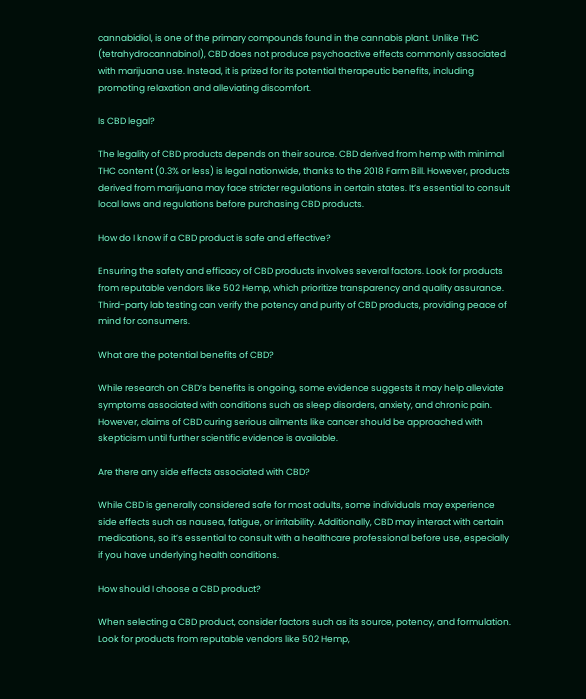cannabidiol, is one of the primary compounds found in the cannabis plant. Unlike THC (tetrahydrocannabinol), CBD does not produce psychoactive effects commonly associated with marijuana use. Instead, it is prized for its potential therapeutic benefits, including promoting relaxation and alleviating discomfort.

Is CBD legal?

The legality of CBD products depends on their source. CBD derived from hemp with minimal THC content (0.3% or less) is legal nationwide, thanks to the 2018 Farm Bill. However, products derived from marijuana may face stricter regulations in certain states. It’s essential to consult local laws and regulations before purchasing CBD products.

How do I know if a CBD product is safe and effective?

Ensuring the safety and efficacy of CBD products involves several factors. Look for products from reputable vendors like 502 Hemp, which prioritize transparency and quality assurance. Third-party lab testing can verify the potency and purity of CBD products, providing peace of mind for consumers.

What are the potential benefits of CBD?

While research on CBD’s benefits is ongoing, some evidence suggests it may help alleviate symptoms associated with conditions such as sleep disorders, anxiety, and chronic pain. However, claims of CBD curing serious ailments like cancer should be approached with skepticism until further scientific evidence is available.

Are there any side effects associated with CBD?

While CBD is generally considered safe for most adults, some individuals may experience side effects such as nausea, fatigue, or irritability. Additionally, CBD may interact with certain medications, so it’s essential to consult with a healthcare professional before use, especially if you have underlying health conditions.

How should I choose a CBD product?

When selecting a CBD product, consider factors such as its source, potency, and formulation. Look for products from reputable vendors like 502 Hemp,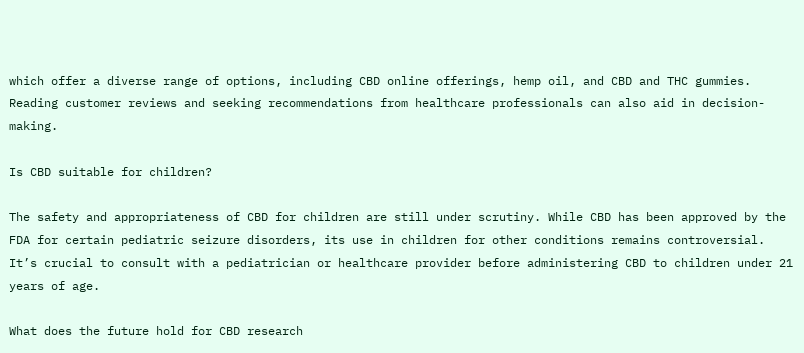which offer a diverse range of options, including CBD online offerings, hemp oil, and CBD and THC gummies. Reading customer reviews and seeking recommendations from healthcare professionals can also aid in decision-making.

Is CBD suitable for children?

The safety and appropriateness of CBD for children are still under scrutiny. While CBD has been approved by the FDA for certain pediatric seizure disorders, its use in children for other conditions remains controversial. It’s crucial to consult with a pediatrician or healthcare provider before administering CBD to children under 21 years of age.

What does the future hold for CBD research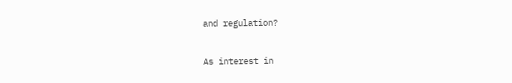and regulation?

As interest in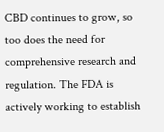CBD continues to grow, so too does the need for comprehensive research and regulation. The FDA is actively working to establish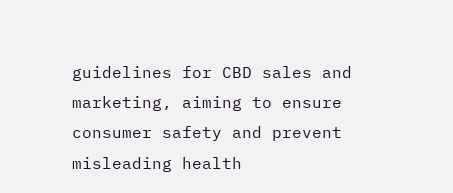guidelines for CBD sales and marketing, aiming to ensure consumer safety and prevent misleading health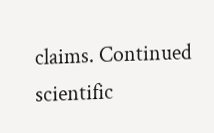claims. Continued scientific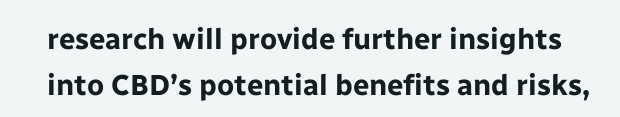research will provide further insights into CBD’s potential benefits and risks,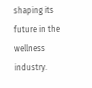shaping its future in the wellness industry.